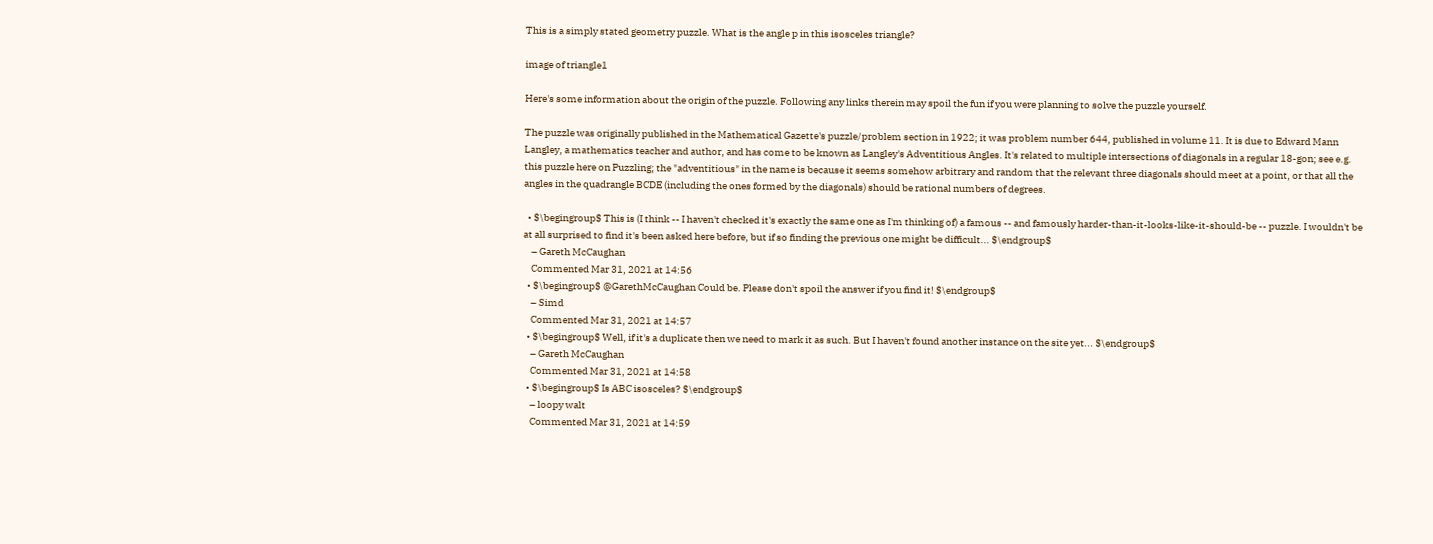This is a simply stated geometry puzzle. What is the angle p in this isosceles triangle?

image of triangle1

Here's some information about the origin of the puzzle. Following any links therein may spoil the fun if you were planning to solve the puzzle yourself.

The puzzle was originally published in the Mathematical Gazette's puzzle/problem section in 1922; it was problem number 644, published in volume 11. It is due to Edward Mann Langley, a mathematics teacher and author, and has come to be known as Langley's Adventitious Angles. It's related to multiple intersections of diagonals in a regular 18-gon; see e.g. this puzzle here on Puzzling; the "adventitious" in the name is because it seems somehow arbitrary and random that the relevant three diagonals should meet at a point, or that all the angles in the quadrangle BCDE (including the ones formed by the diagonals) should be rational numbers of degrees.

  • $\begingroup$ This is (I think -- I haven't checked it's exactly the same one as I'm thinking of) a famous -- and famously harder-than-it-looks-like-it-should-be -- puzzle. I wouldn't be at all surprised to find it's been asked here before, but if so finding the previous one might be difficult... $\endgroup$
    – Gareth McCaughan
    Commented Mar 31, 2021 at 14:56
  • $\begingroup$ @GarethMcCaughan Could be. Please don't spoil the answer if you find it! $\endgroup$
    – Simd
    Commented Mar 31, 2021 at 14:57
  • $\begingroup$ Well, if it's a duplicate then we need to mark it as such. But I haven't found another instance on the site yet... $\endgroup$
    – Gareth McCaughan
    Commented Mar 31, 2021 at 14:58
  • $\begingroup$ Is ABC isosceles? $\endgroup$
    – loopy walt
    Commented Mar 31, 2021 at 14:59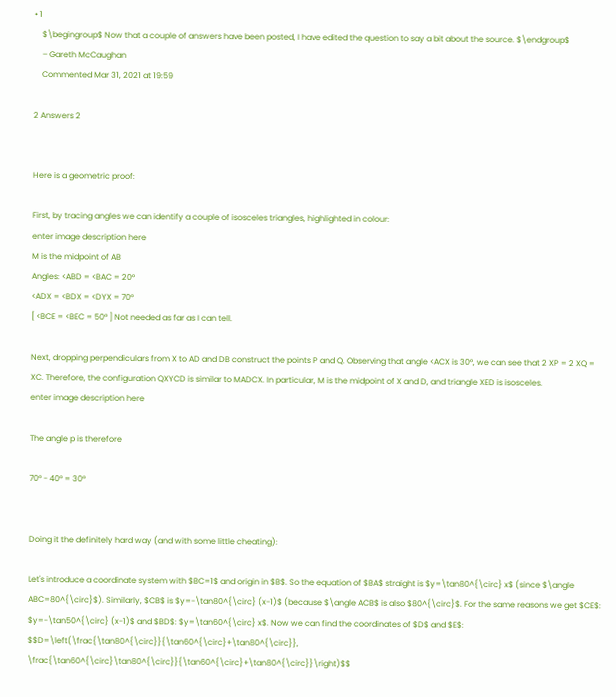• 1
    $\begingroup$ Now that a couple of answers have been posted, I have edited the question to say a bit about the source. $\endgroup$
    – Gareth McCaughan
    Commented Mar 31, 2021 at 19:59

2 Answers 2


Here is a geometric proof:

First, by tracing angles we can identify a couple of isosceles triangles, highlighted in colour:
enter image description here
M is the midpoint of AB
Angles: <ABD = <BAC = 20°
<ADX = <BDX = <DYX = 70°
[ <BCE = <BEC = 50° ] Not needed as far as I can tell.

Next, dropping perpendiculars from X to AD and DB construct the points P and Q. Observing that angle <ACX is 30°, we can see that 2 XP = 2 XQ = XC. Therefore, the configuration QXYCD is similar to MADCX. In particular, M is the midpoint of X and D, and triangle XED is isosceles.
enter image description here

The angle p is therefore

70° - 40° = 30°


Doing it the definitely hard way (and with some little cheating):

Let's introduce a coordinate system with $BC=1$ and origin in $B$. So the equation of $BA$ straight is $y=\tan80^{\circ} x$ (since $\angle ABC=80^{\circ}$). Similarly, $CB$ is $y=-\tan80^{\circ} (x-1)$ (because $\angle ACB$ is also $80^{\circ}$. For the same reasons we get $CE$: $y=-\tan50^{\circ} (x-1)$ and $BD$: $y=\tan60^{\circ} x$. Now we can find the coordinates of $D$ and $E$:
$$D=\left(\frac{\tan80^{\circ}}{\tan60^{\circ}+\tan80^{\circ}}, \frac{\tan60^{\circ}\tan80^{\circ}}{\tan60^{\circ}+\tan80^{\circ}}\right)$$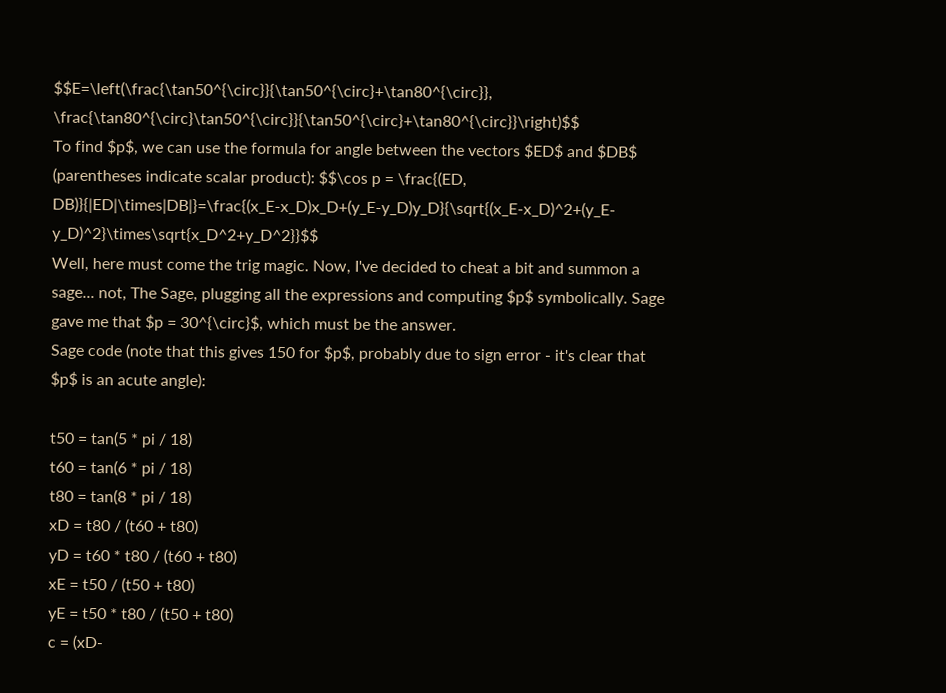$$E=\left(\frac{\tan50^{\circ}}{\tan50^{\circ}+\tan80^{\circ}}, \frac{\tan80^{\circ}\tan50^{\circ}}{\tan50^{\circ}+\tan80^{\circ}}\right)$$
To find $p$, we can use the formula for angle between the vectors $ED$ and $DB$ (parentheses indicate scalar product): $$\cos p = \frac{(ED, DB)}{|ED|\times|DB|}=\frac{(x_E-x_D)x_D+(y_E-y_D)y_D}{\sqrt{(x_E-x_D)^2+(y_E-y_D)^2}\times\sqrt{x_D^2+y_D^2}}$$
Well, here must come the trig magic. Now, I've decided to cheat a bit and summon a sage... not, The Sage, plugging all the expressions and computing $p$ symbolically. Sage gave me that $p = 30^{\circ}$, which must be the answer.
Sage code (note that this gives 150 for $p$, probably due to sign error - it's clear that $p$ is an acute angle):

t50 = tan(5 * pi / 18)
t60 = tan(6 * pi / 18)
t80 = tan(8 * pi / 18)
xD = t80 / (t60 + t80)
yD = t60 * t80 / (t60 + t80)
xE = t50 / (t50 + t80)
yE = t50 * t80 / (t50 + t80)
c = (xD-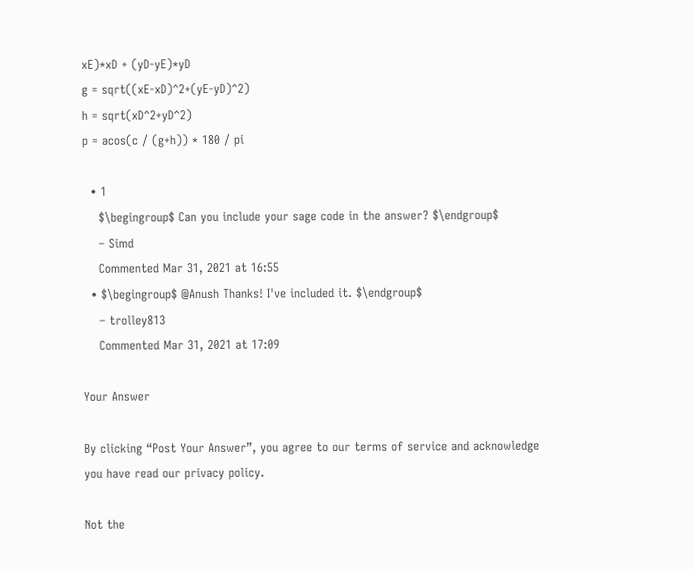xE)*xD + (yD-yE)*yD
g = sqrt((xE-xD)^2+(yE-yD)^2)
h = sqrt(xD^2+yD^2)
p = acos(c / (g+h)) * 180 / pi

  • 1
    $\begingroup$ Can you include your sage code in the answer? $\endgroup$
    – Simd
    Commented Mar 31, 2021 at 16:55
  • $\begingroup$ @Anush Thanks! I've included it. $\endgroup$
    – trolley813
    Commented Mar 31, 2021 at 17:09

Your Answer

By clicking “Post Your Answer”, you agree to our terms of service and acknowledge you have read our privacy policy.

Not the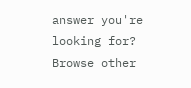answer you're looking for? Browse other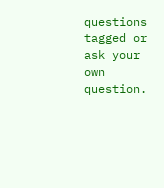questions tagged or ask your own question.